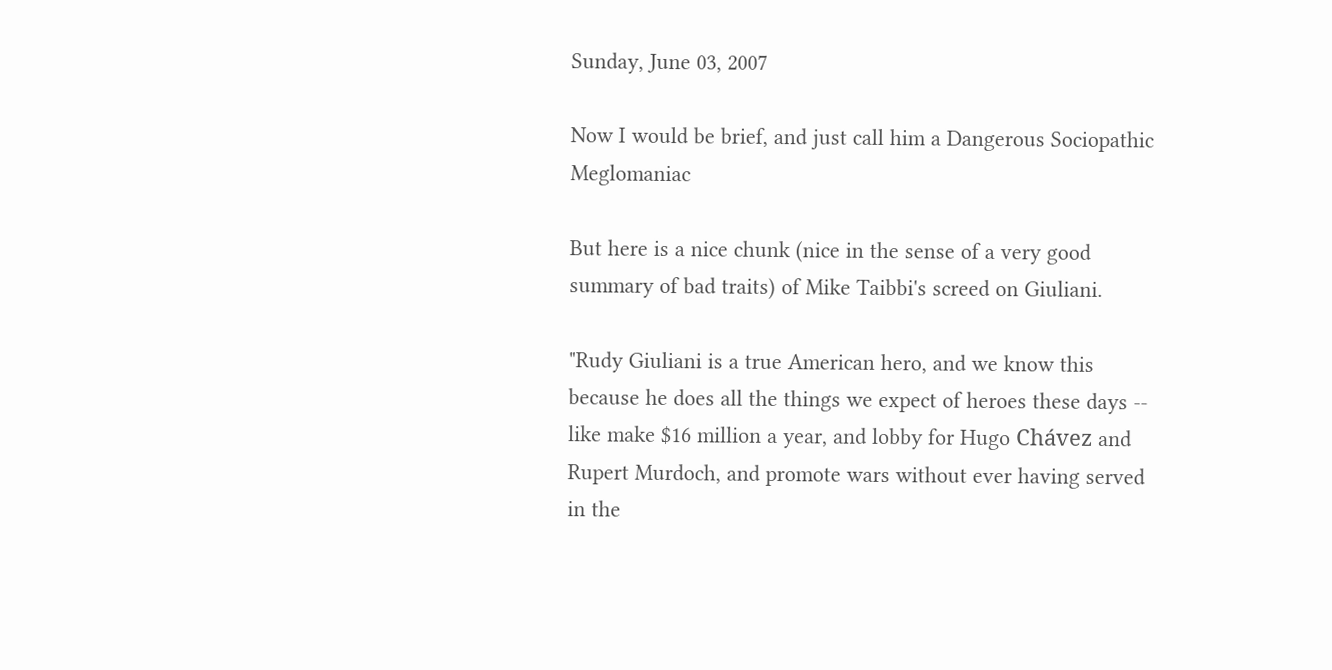Sunday, June 03, 2007

Now I would be brief, and just call him a Dangerous Sociopathic Meglomaniac

But here is a nice chunk (nice in the sense of a very good summary of bad traits) of Mike Taibbi's screed on Giuliani.

"Rudy Giuliani is a true American hero, and we know this because he does all the things we expect of heroes these days -- like make $16 million a year, and lobby for Hugo Chávez and Rupert Murdoch, and promote wars without ever having served in the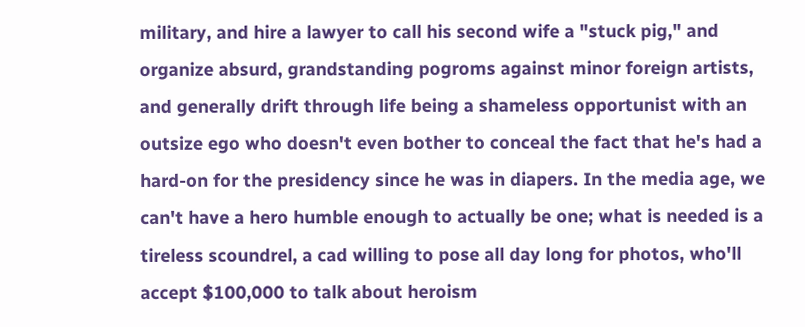military, and hire a lawyer to call his second wife a "stuck pig," and organize absurd, grandstanding pogroms against minor foreign artists, and generally drift through life being a shameless opportunist with an outsize ego who doesn't even bother to conceal the fact that he's had a hard-on for the presidency since he was in diapers. In the media age, we can't have a hero humble enough to actually be one; what is needed is a tireless scoundrel, a cad willing to pose all day long for photos, who'll accept $100,000 to talk about heroism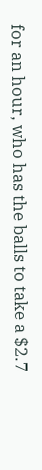for an hour, who has the balls to take a $2.7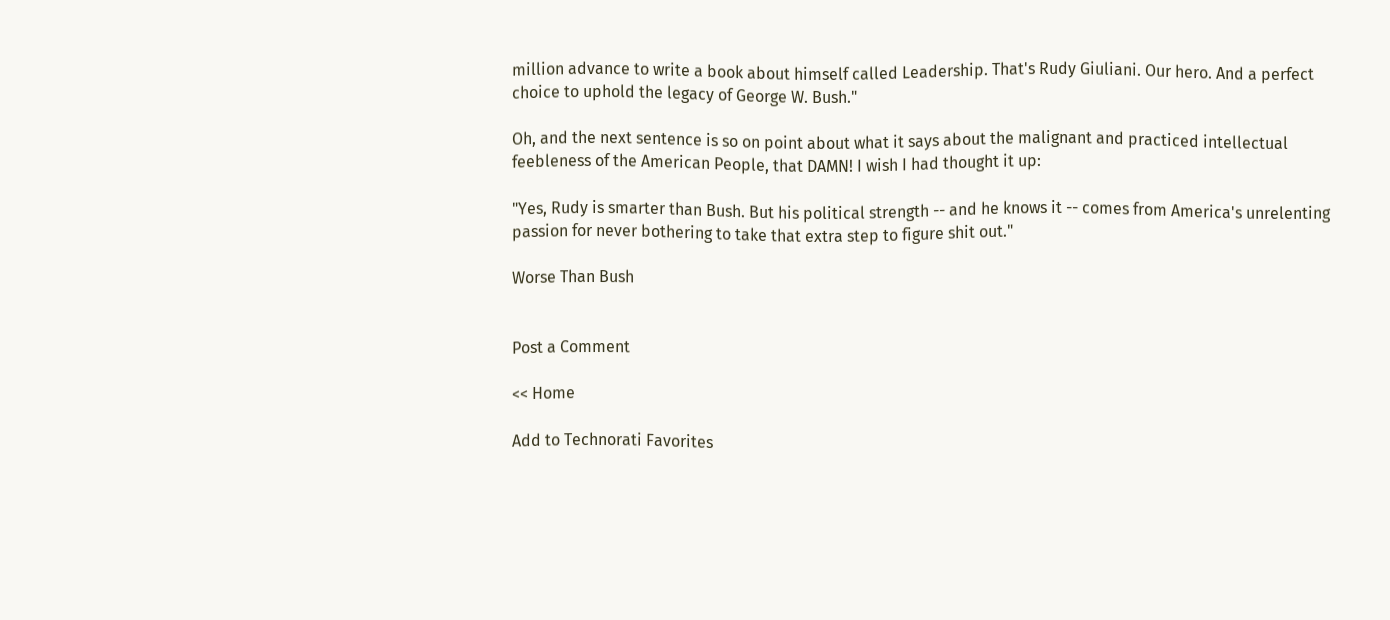million advance to write a book about himself called Leadership. That's Rudy Giuliani. Our hero. And a perfect choice to uphold the legacy of George W. Bush."

Oh, and the next sentence is so on point about what it says about the malignant and practiced intellectual feebleness of the American People, that DAMN! I wish I had thought it up:

"Yes, Rudy is smarter than Bush. But his political strength -- and he knows it -- comes from America's unrelenting passion for never bothering to take that extra step to figure shit out."

Worse Than Bush


Post a Comment

<< Home

Add to Technorati Favorites